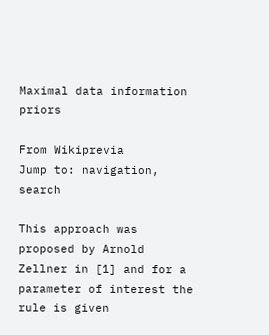Maximal data information priors

From Wikiprevia
Jump to: navigation, search

This approach was proposed by Arnold Zellner in [1] and for a parameter of interest the rule is given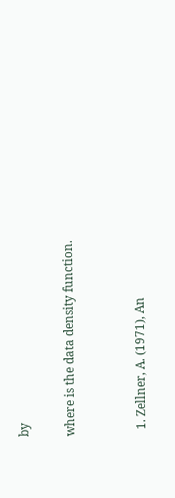by

where is the data density function.


  1. Zellner, A. (1971), An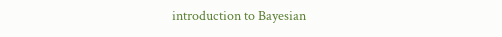introduction to Bayesian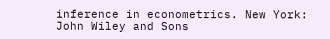inference in econometrics. New York: John Wiley and Sons